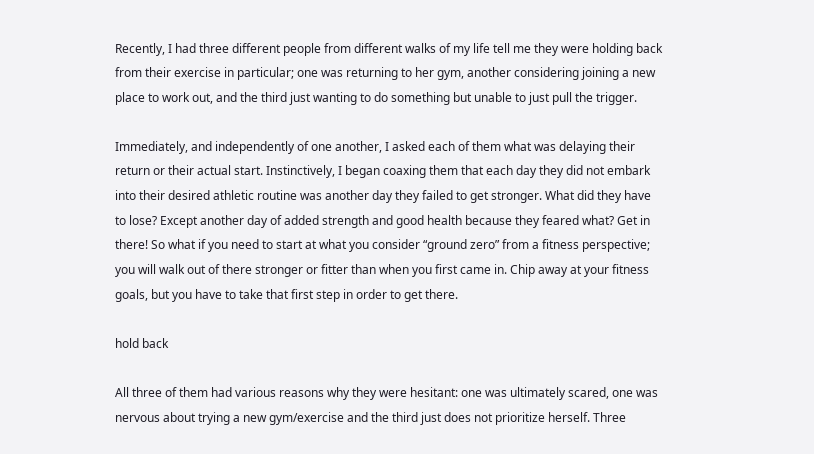Recently, I had three different people from different walks of my life tell me they were holding back from their exercise in particular; one was returning to her gym, another considering joining a new place to work out, and the third just wanting to do something but unable to just pull the trigger.

Immediately, and independently of one another, I asked each of them what was delaying their return or their actual start. Instinctively, I began coaxing them that each day they did not embark into their desired athletic routine was another day they failed to get stronger. What did they have to lose? Except another day of added strength and good health because they feared what? Get in there! So what if you need to start at what you consider “ground zero” from a fitness perspective; you will walk out of there stronger or fitter than when you first came in. Chip away at your fitness goals, but you have to take that first step in order to get there.

hold back

All three of them had various reasons why they were hesitant: one was ultimately scared, one was nervous about trying a new gym/exercise and the third just does not prioritize herself. Three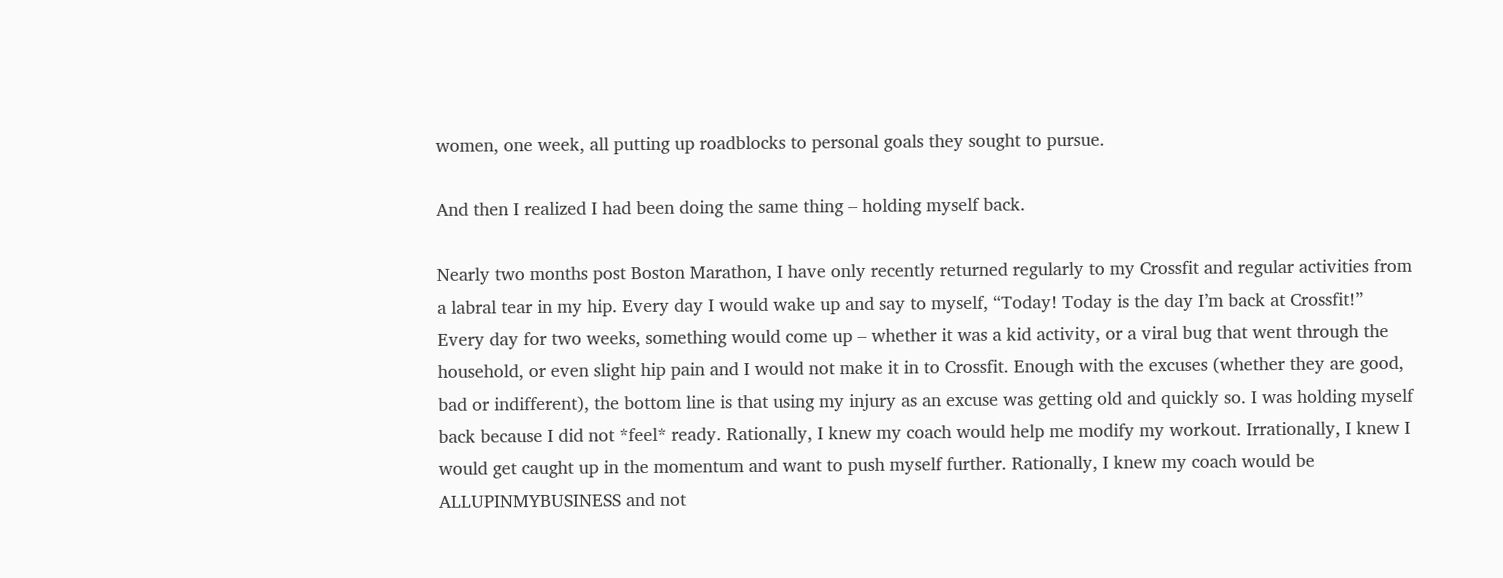women, one week, all putting up roadblocks to personal goals they sought to pursue.

And then I realized I had been doing the same thing – holding myself back.

Nearly two months post Boston Marathon, I have only recently returned regularly to my Crossfit and regular activities from a labral tear in my hip. Every day I would wake up and say to myself, “Today! Today is the day I’m back at Crossfit!” Every day for two weeks, something would come up – whether it was a kid activity, or a viral bug that went through the household, or even slight hip pain and I would not make it in to Crossfit. Enough with the excuses (whether they are good, bad or indifferent), the bottom line is that using my injury as an excuse was getting old and quickly so. I was holding myself back because I did not *feel* ready. Rationally, I knew my coach would help me modify my workout. Irrationally, I knew I would get caught up in the momentum and want to push myself further. Rationally, I knew my coach would be ALLUPINMYBUSINESS and not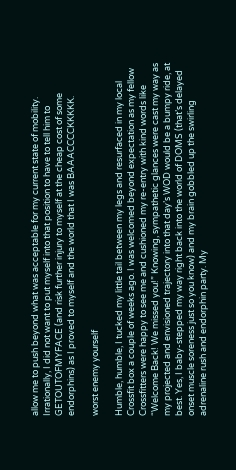allow me to push beyond what was acceptable for my current state of mobility. Irrationally, I did not want to put myself into that position to have to tell him to GETOUTOFMYFACE (and risk further injury to myself at the cheap cost of some endorphins) as I proved to myself and the world that I was BAAACCCCKKKKK.

worst enemy yourself

Humble, humble, I tucked my little tail between my legs and resurfaced in my local Crossfit box a couple of weeks ago. I was welcomed beyond expectation as my fellow Crossfitters were happy to see me and cushioned my re-entry with kind words like “Welcome Back! We missed you!” Knowing, sympathetic glances were cast my way as my projected and envisioned trajectory into that day’s WOD would be a bumpy ride, at best. Yes, I baby-stepped my way right back into the world of DOMS (that’s delayed onset muscle soreness just so you know) and my brain gobbled up the swirling adrenaline rush and endorphin party. My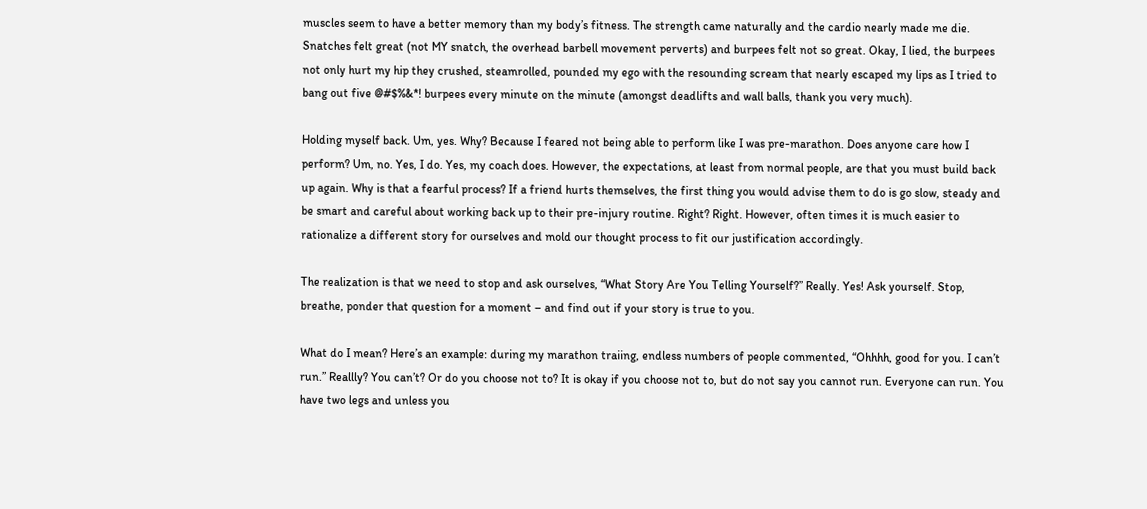muscles seem to have a better memory than my body’s fitness. The strength came naturally and the cardio nearly made me die. Snatches felt great (not MY snatch, the overhead barbell movement perverts) and burpees felt not so great. Okay, I lied, the burpees not only hurt my hip they crushed, steamrolled, pounded my ego with the resounding scream that nearly escaped my lips as I tried to bang out five @#$%&*! burpees every minute on the minute (amongst deadlifts and wall balls, thank you very much).

Holding myself back. Um, yes. Why? Because I feared not being able to perform like I was pre-marathon. Does anyone care how I perform? Um, no. Yes, I do. Yes, my coach does. However, the expectations, at least from normal people, are that you must build back up again. Why is that a fearful process? If a friend hurts themselves, the first thing you would advise them to do is go slow, steady and be smart and careful about working back up to their pre-injury routine. Right? Right. However, often times it is much easier to rationalize a different story for ourselves and mold our thought process to fit our justification accordingly.

The realization is that we need to stop and ask ourselves, “What Story Are You Telling Yourself?” Really. Yes! Ask yourself. Stop, breathe, ponder that question for a moment – and find out if your story is true to you.

What do I mean? Here’s an example: during my marathon traiing, endless numbers of people commented, “Ohhhh, good for you. I can’t run.” Reallly? You can’t? Or do you choose not to? It is okay if you choose not to, but do not say you cannot run. Everyone can run. You have two legs and unless you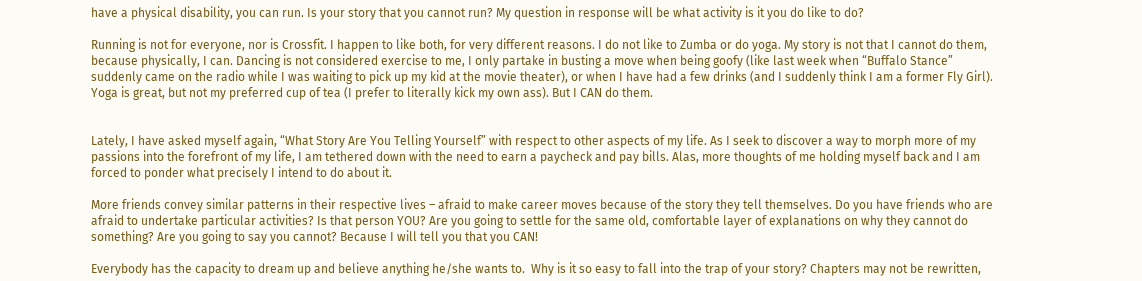have a physical disability, you can run. Is your story that you cannot run? My question in response will be what activity is it you do like to do?

Running is not for everyone, nor is Crossfit. I happen to like both, for very different reasons. I do not like to Zumba or do yoga. My story is not that I cannot do them, because physically, I can. Dancing is not considered exercise to me, I only partake in busting a move when being goofy (like last week when “Buffalo Stance” suddenly came on the radio while I was waiting to pick up my kid at the movie theater), or when I have had a few drinks (and I suddenly think I am a former Fly Girl). Yoga is great, but not my preferred cup of tea (I prefer to literally kick my own ass). But I CAN do them.


Lately, I have asked myself again, “What Story Are You Telling Yourself” with respect to other aspects of my life. As I seek to discover a way to morph more of my passions into the forefront of my life, I am tethered down with the need to earn a paycheck and pay bills. Alas, more thoughts of me holding myself back and I am forced to ponder what precisely I intend to do about it.

More friends convey similar patterns in their respective lives – afraid to make career moves because of the story they tell themselves. Do you have friends who are afraid to undertake particular activities? Is that person YOU? Are you going to settle for the same old, comfortable layer of explanations on why they cannot do something? Are you going to say you cannot? Because I will tell you that you CAN!

Everybody has the capacity to dream up and believe anything he/she wants to.  Why is it so easy to fall into the trap of your story? Chapters may not be rewritten,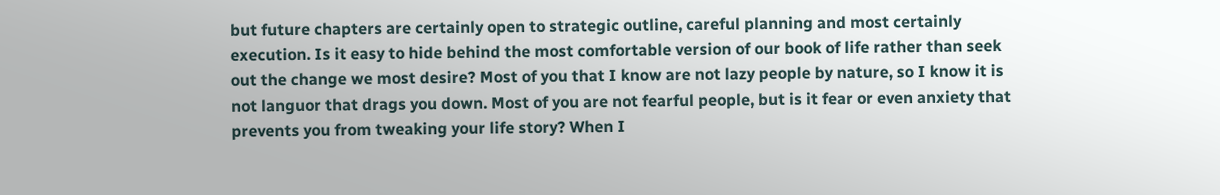but future chapters are certainly open to strategic outline, careful planning and most certainly execution. Is it easy to hide behind the most comfortable version of our book of life rather than seek out the change we most desire? Most of you that I know are not lazy people by nature, so I know it is not languor that drags you down. Most of you are not fearful people, but is it fear or even anxiety that prevents you from tweaking your life story? When I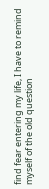find fear entering my life, I have to remind myself of the old question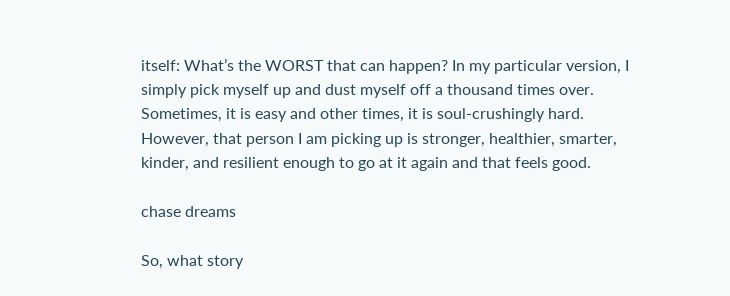itself: What’s the WORST that can happen? In my particular version, I simply pick myself up and dust myself off a thousand times over. Sometimes, it is easy and other times, it is soul-crushingly hard. However, that person I am picking up is stronger, healthier, smarter, kinder, and resilient enough to go at it again and that feels good.

chase dreams

So, what story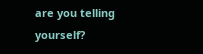are you telling yourself?